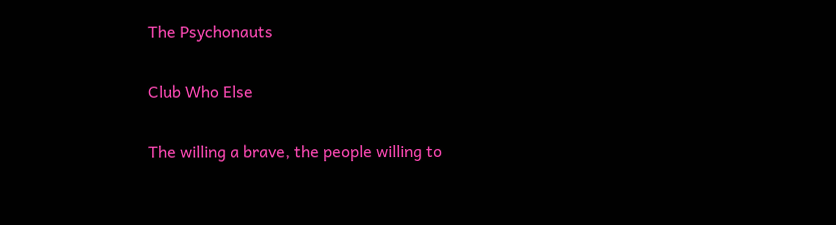The Psychonauts

Club Who Else

The willing a brave, the people willing to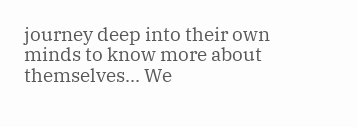journey deep into their own minds to know more about themselves... We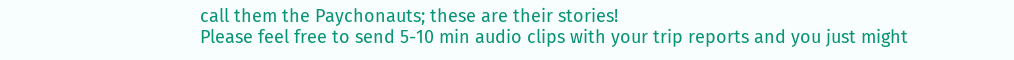call them the Paychonauts; these are their stories!
Please feel free to send 5-10 min audio clips with your trip reports and you just might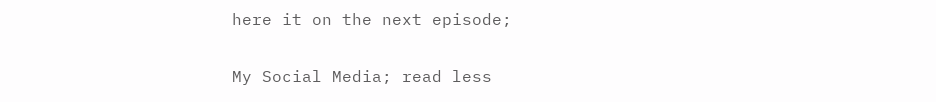here it on the next episode;

My Social Media; read less